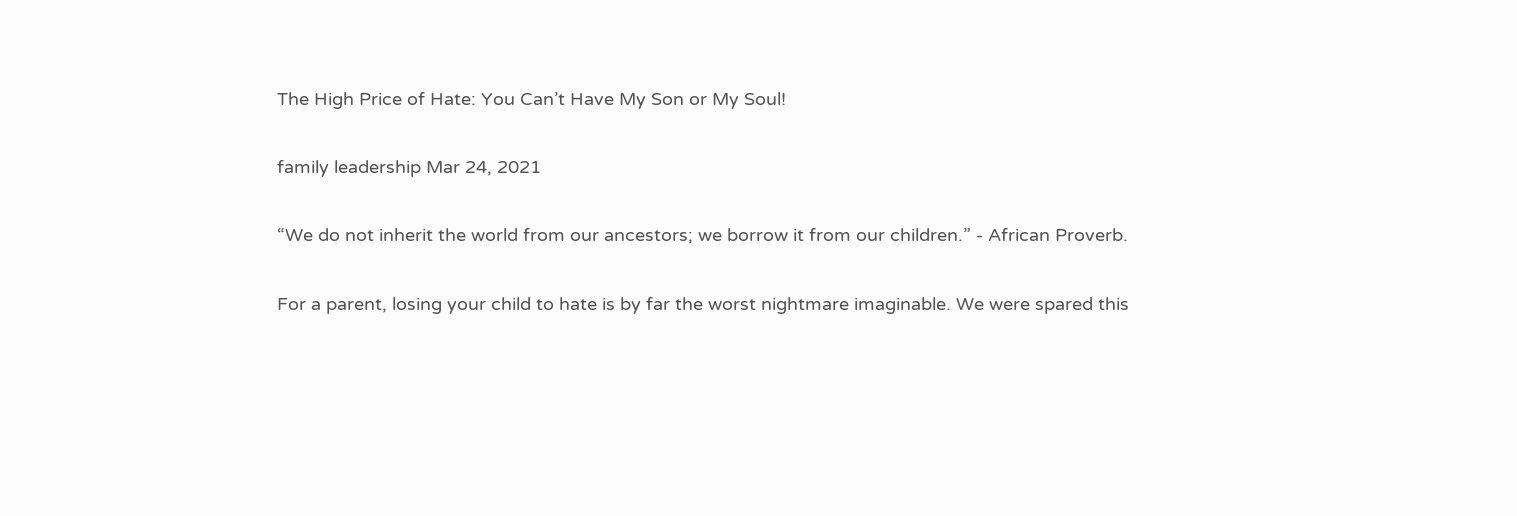The High Price of Hate: You Can’t Have My Son or My Soul!

family leadership Mar 24, 2021

“We do not inherit the world from our ancestors; we borrow it from our children.” - African Proverb.

For a parent, losing your child to hate is by far the worst nightmare imaginable. We were spared this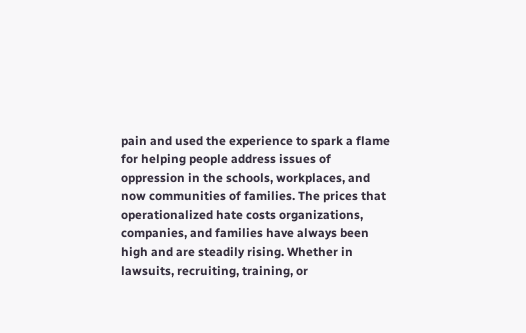pain and used the experience to spark a flame for helping people address issues of oppression in the schools, workplaces, and now communities of families. The prices that operationalized hate costs organizations, companies, and families have always been high and are steadily rising. Whether in lawsuits, recruiting, training, or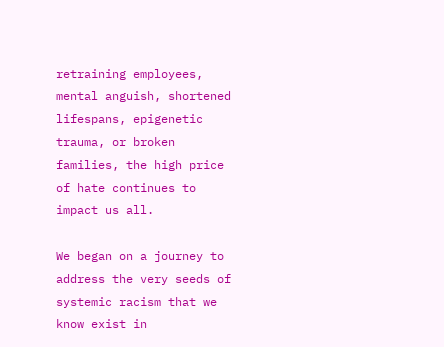retraining employees, mental anguish, shortened lifespans, epigenetic trauma, or broken families, the high price of hate continues to impact us all.

We began on a journey to address the very seeds of systemic racism that we know exist in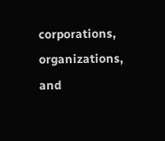corporations, organizations, and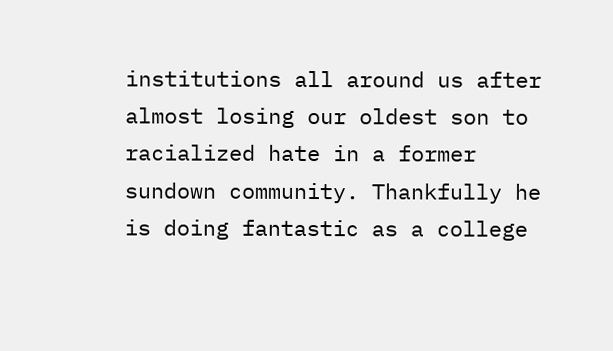institutions all around us after almost losing our oldest son to racialized hate in a former sundown community. Thankfully he is doing fantastic as a college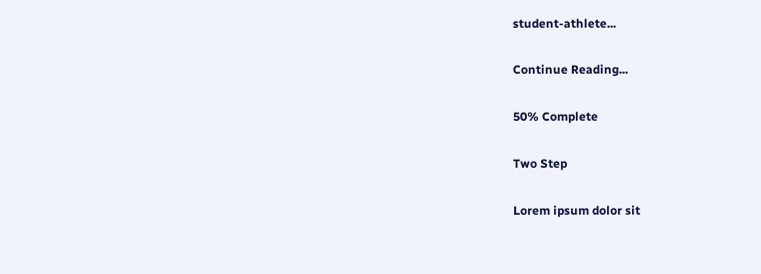student-athlete...

Continue Reading...

50% Complete

Two Step

Lorem ipsum dolor sit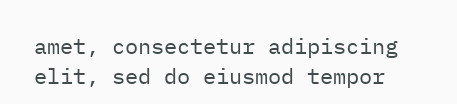amet, consectetur adipiscing elit, sed do eiusmod tempor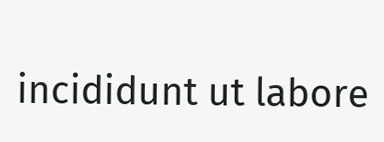incididunt ut labore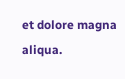et dolore magna aliqua.